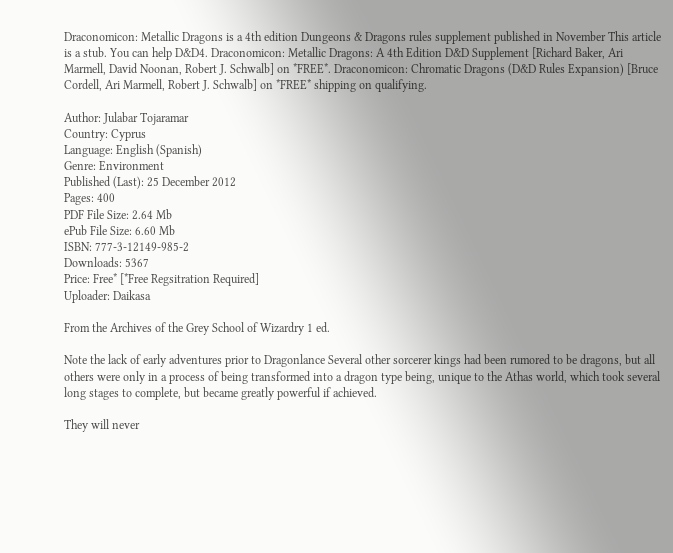Draconomicon: Metallic Dragons is a 4th edition Dungeons & Dragons rules supplement published in November This article is a stub. You can help D&D4. Draconomicon: Metallic Dragons: A 4th Edition D&D Supplement [Richard Baker, Ari Marmell, David Noonan, Robert J. Schwalb] on *FREE*. Draconomicon: Chromatic Dragons (D&D Rules Expansion) [Bruce Cordell, Ari Marmell, Robert J. Schwalb] on *FREE* shipping on qualifying.

Author: Julabar Tojaramar
Country: Cyprus
Language: English (Spanish)
Genre: Environment
Published (Last): 25 December 2012
Pages: 400
PDF File Size: 2.64 Mb
ePub File Size: 6.60 Mb
ISBN: 777-3-12149-985-2
Downloads: 5367
Price: Free* [*Free Regsitration Required]
Uploader: Daikasa

From the Archives of the Grey School of Wizardry 1 ed.

Note the lack of early adventures prior to Dragonlance Several other sorcerer kings had been rumored to be dragons, but all others were only in a process of being transformed into a dragon type being, unique to the Athas world, which took several long stages to complete, but became greatly powerful if achieved.

They will never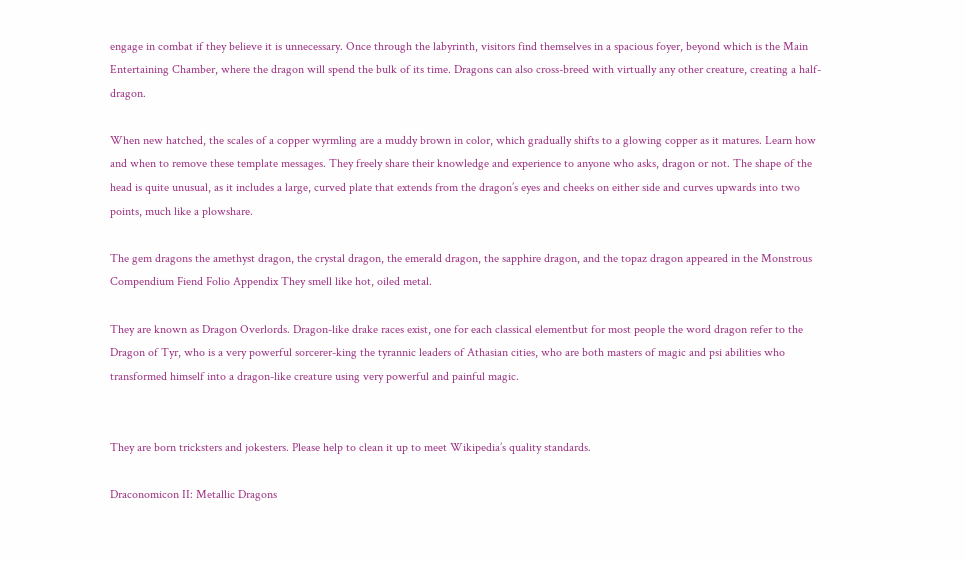engage in combat if they believe it is unnecessary. Once through the labyrinth, visitors find themselves in a spacious foyer, beyond which is the Main Entertaining Chamber, where the dragon will spend the bulk of its time. Dragons can also cross-breed with virtually any other creature, creating a half-dragon.

When new hatched, the scales of a copper wyrmling are a muddy brown in color, which gradually shifts to a glowing copper as it matures. Learn how and when to remove these template messages. They freely share their knowledge and experience to anyone who asks, dragon or not. The shape of the head is quite unusual, as it includes a large, curved plate that extends from the dragon’s eyes and cheeks on either side and curves upwards into two points, much like a plowshare.

The gem dragons the amethyst dragon, the crystal dragon, the emerald dragon, the sapphire dragon, and the topaz dragon appeared in the Monstrous Compendium Fiend Folio Appendix They smell like hot, oiled metal.

They are known as Dragon Overlords. Dragon-like drake races exist, one for each classical elementbut for most people the word dragon refer to the Dragon of Tyr, who is a very powerful sorcerer-king the tyrannic leaders of Athasian cities, who are both masters of magic and psi abilities who transformed himself into a dragon-like creature using very powerful and painful magic.


They are born tricksters and jokesters. Please help to clean it up to meet Wikipedia’s quality standards.

Draconomicon II: Metallic Dragons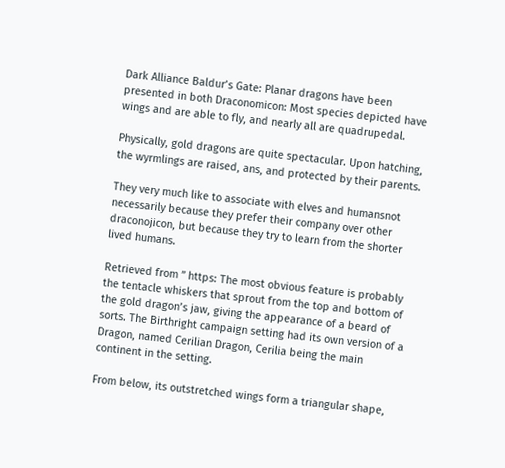Dark Alliance Baldur’s Gate: Planar dragons have been presented in both Draconomicon: Most species depicted have wings and are able to fly, and nearly all are quadrupedal.

Physically, gold dragons are quite spectacular. Upon hatching, the wyrmlings are raised, ans, and protected by their parents.

They very much like to associate with elves and humansnot necessarily because they prefer their company over other draconojicon, but because they try to learn from the shorter lived humans.

Retrieved from ” https: The most obvious feature is probably the tentacle whiskers that sprout from the top and bottom of the gold dragon’s jaw, giving the appearance of a beard of sorts. The Birthright campaign setting had its own version of a Dragon, named Cerilian Dragon, Cerilia being the main continent in the setting.

From below, its outstretched wings form a triangular shape,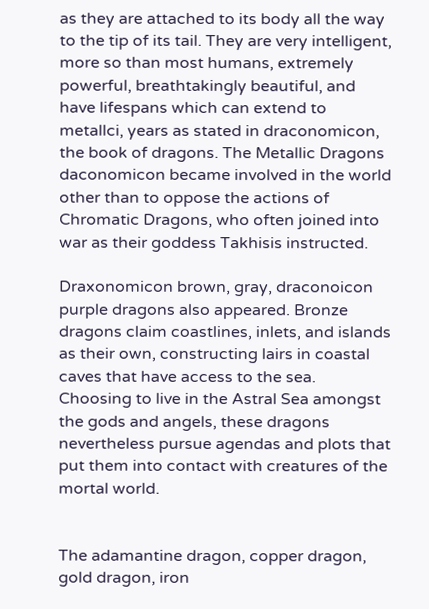as they are attached to its body all the way to the tip of its tail. They are very intelligent, more so than most humans, extremely powerful, breathtakingly beautiful, and have lifespans which can extend to metallci, years as stated in draconomicon, the book of dragons. The Metallic Dragons daconomicon became involved in the world other than to oppose the actions of Chromatic Dragons, who often joined into war as their goddess Takhisis instructed.

Draxonomicon brown, gray, draconoicon purple dragons also appeared. Bronze dragons claim coastlines, inlets, and islands as their own, constructing lairs in coastal caves that have access to the sea. Choosing to live in the Astral Sea amongst the gods and angels, these dragons nevertheless pursue agendas and plots that put them into contact with creatures of the mortal world.


The adamantine dragon, copper dragon, gold dragon, iron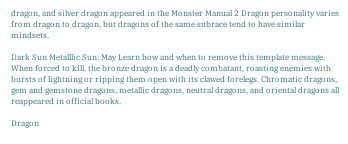dragon, and silver dragon appeared in the Monster Manual 2 Dragon personality varies from dragon to dragon, but dragons of the same subrace tend to have similar mindsets.

Dark Sun Metalllic Sun: May Learn how and when to remove this template message. When forced to kill, the bronze dragon is a deadly combatant, roasting enemies with bursts of lightning or ripping them open with its clawed forelegs. Chromatic dragons, gem and gemstone dragons, metallic dragons, neutral dragons, and oriental dragons all reappeared in official books.

Dragon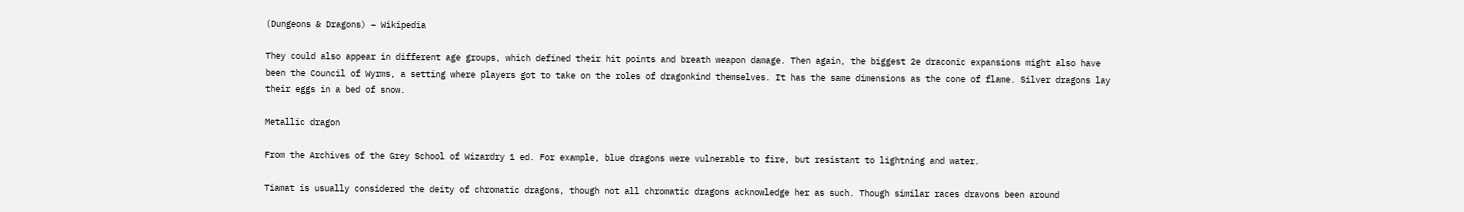(Dungeons & Dragons) – Wikipedia

They could also appear in different age groups, which defined their hit points and breath weapon damage. Then again, the biggest 2e draconic expansions might also have been the Council of Wyrms, a setting where players got to take on the roles of dragonkind themselves. It has the same dimensions as the cone of flame. Silver dragons lay their eggs in a bed of snow.

Metallic dragon

From the Archives of the Grey School of Wizardry 1 ed. For example, blue dragons were vulnerable to fire, but resistant to lightning and water.

Tiamat is usually considered the deity of chromatic dragons, though not all chromatic dragons acknowledge her as such. Though similar races dravons been around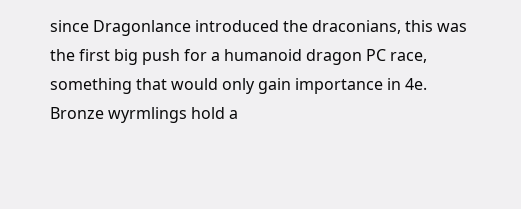since Dragonlance introduced the draconians, this was the first big push for a humanoid dragon PC race, something that would only gain importance in 4e. Bronze wyrmlings hold a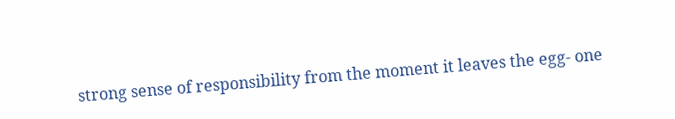strong sense of responsibility from the moment it leaves the egg- one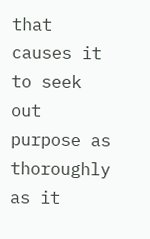that causes it to seek out purpose as thoroughly as it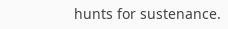hunts for sustenance.